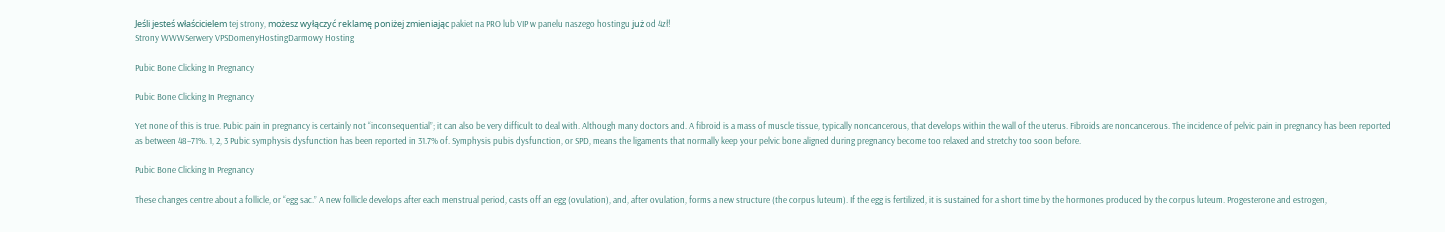Jeśli jesteś właścicielem tej strony, możesz wyłączyć reklamę poniżej zmieniając pakiet na PRO lub VIP w panelu naszego hostingu już od 4zł!
Strony WWWSerwery VPSDomenyHostingDarmowy Hosting

Pubic Bone Clicking In Pregnancy

Pubic Bone Clicking In Pregnancy

Yet none of this is true. Pubic pain in pregnancy is certainly not “inconsequential”; it can also be very difficult to deal with. Although many doctors and. A fibroid is a mass of muscle tissue, typically noncancerous, that develops within the wall of the uterus. Fibroids are noncancerous. The incidence of pelvic pain in pregnancy has been reported as between 48–71%. 1, 2, 3 Pubic symphysis dysfunction has been reported in 31.7% of. Symphysis pubis dysfunction, or SPD, means the ligaments that normally keep your pelvic bone aligned during pregnancy become too relaxed and stretchy too soon before.

Pubic Bone Clicking In Pregnancy

These changes centre about a follicle, or “egg sac.” A new follicle develops after each menstrual period, casts off an egg (ovulation), and, after ovulation, forms a new structure (the corpus luteum). If the egg is fertilized, it is sustained for a short time by the hormones produced by the corpus luteum. Progesterone and estrogen,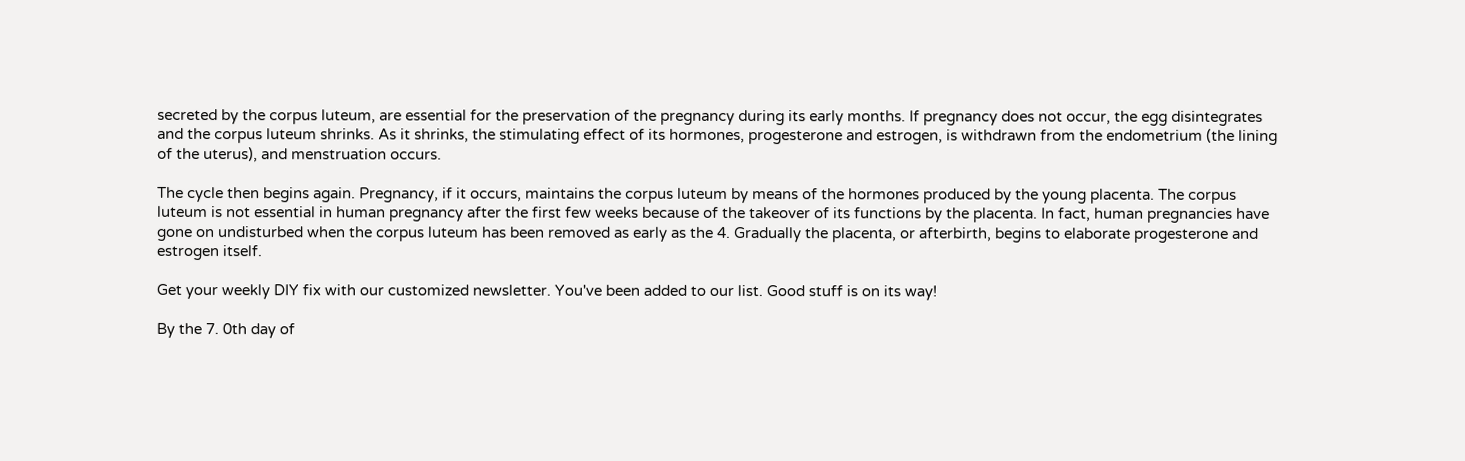secreted by the corpus luteum, are essential for the preservation of the pregnancy during its early months. If pregnancy does not occur, the egg disintegrates and the corpus luteum shrinks. As it shrinks, the stimulating effect of its hormones, progesterone and estrogen, is withdrawn from the endometrium (the lining of the uterus), and menstruation occurs.

The cycle then begins again. Pregnancy, if it occurs, maintains the corpus luteum by means of the hormones produced by the young placenta. The corpus luteum is not essential in human pregnancy after the first few weeks because of the takeover of its functions by the placenta. In fact, human pregnancies have gone on undisturbed when the corpus luteum has been removed as early as the 4. Gradually the placenta, or afterbirth, begins to elaborate progesterone and estrogen itself.

Get your weekly DIY fix with our customized newsletter. You've been added to our list. Good stuff is on its way!

By the 7. 0th day of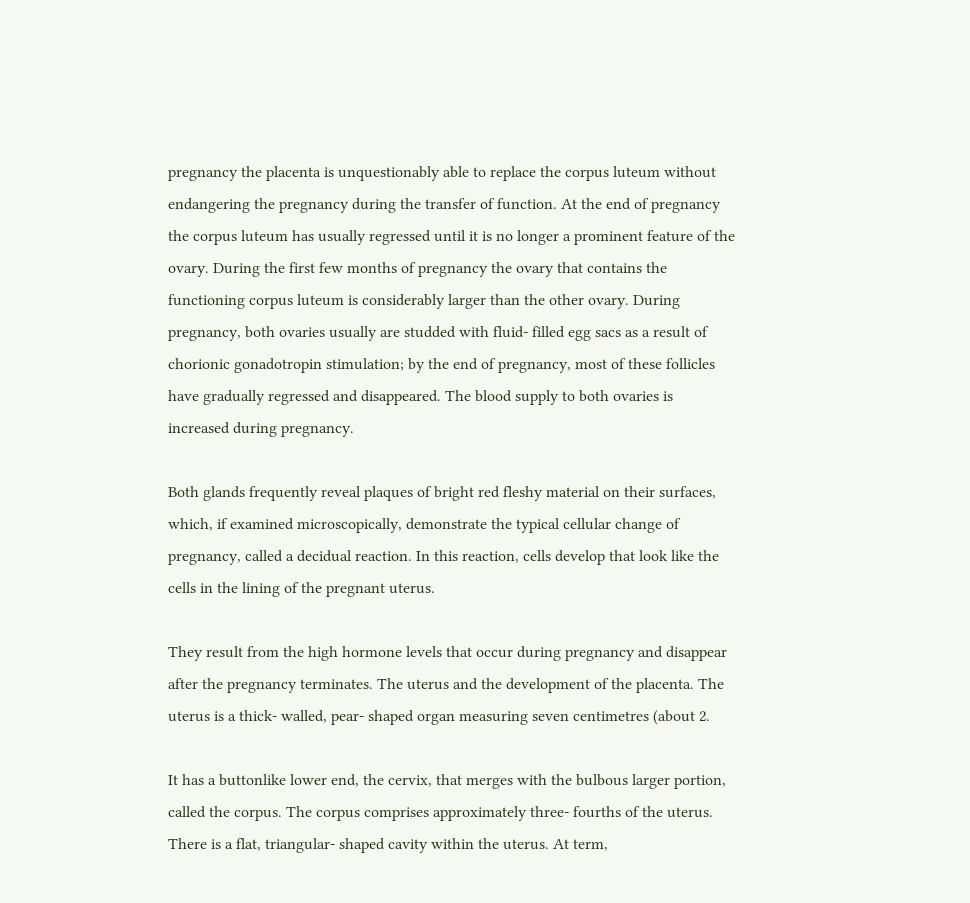pregnancy the placenta is unquestionably able to replace the corpus luteum without endangering the pregnancy during the transfer of function. At the end of pregnancy the corpus luteum has usually regressed until it is no longer a prominent feature of the ovary. During the first few months of pregnancy the ovary that contains the functioning corpus luteum is considerably larger than the other ovary. During pregnancy, both ovaries usually are studded with fluid- filled egg sacs as a result of chorionic gonadotropin stimulation; by the end of pregnancy, most of these follicles have gradually regressed and disappeared. The blood supply to both ovaries is increased during pregnancy.

Both glands frequently reveal plaques of bright red fleshy material on their surfaces, which, if examined microscopically, demonstrate the typical cellular change of pregnancy, called a decidual reaction. In this reaction, cells develop that look like the cells in the lining of the pregnant uterus.

They result from the high hormone levels that occur during pregnancy and disappear after the pregnancy terminates. The uterus and the development of the placenta. The uterus is a thick- walled, pear- shaped organ measuring seven centimetres (about 2.

It has a buttonlike lower end, the cervix, that merges with the bulbous larger portion, called the corpus. The corpus comprises approximately three- fourths of the uterus. There is a flat, triangular- shaped cavity within the uterus. At term,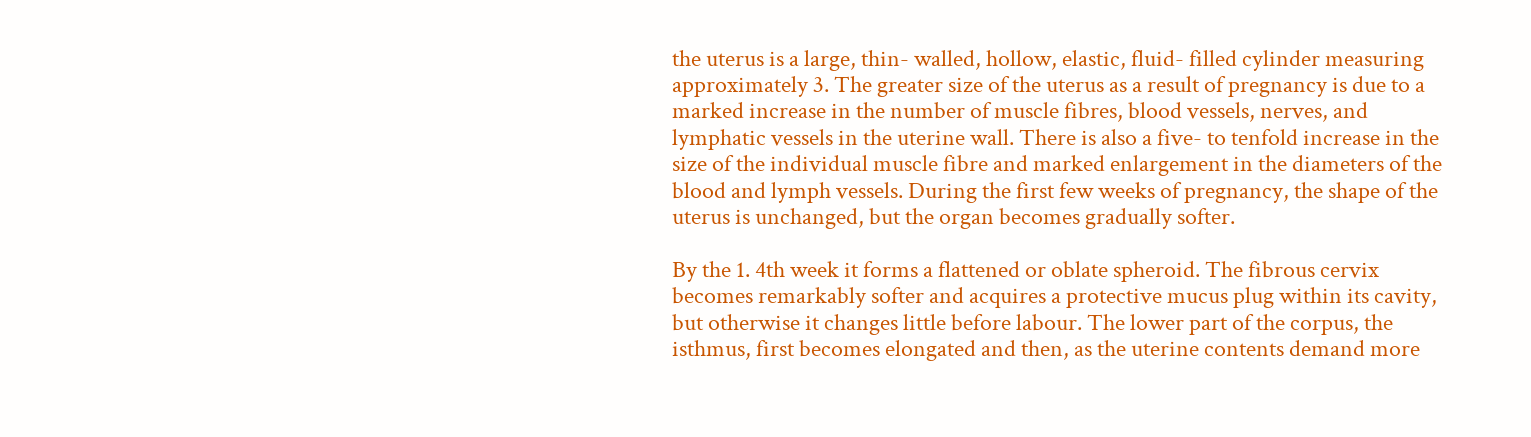the uterus is a large, thin- walled, hollow, elastic, fluid- filled cylinder measuring approximately 3. The greater size of the uterus as a result of pregnancy is due to a marked increase in the number of muscle fibres, blood vessels, nerves, and lymphatic vessels in the uterine wall. There is also a five- to tenfold increase in the size of the individual muscle fibre and marked enlargement in the diameters of the blood and lymph vessels. During the first few weeks of pregnancy, the shape of the uterus is unchanged, but the organ becomes gradually softer.

By the 1. 4th week it forms a flattened or oblate spheroid. The fibrous cervix becomes remarkably softer and acquires a protective mucus plug within its cavity, but otherwise it changes little before labour. The lower part of the corpus, the isthmus, first becomes elongated and then, as the uterine contents demand more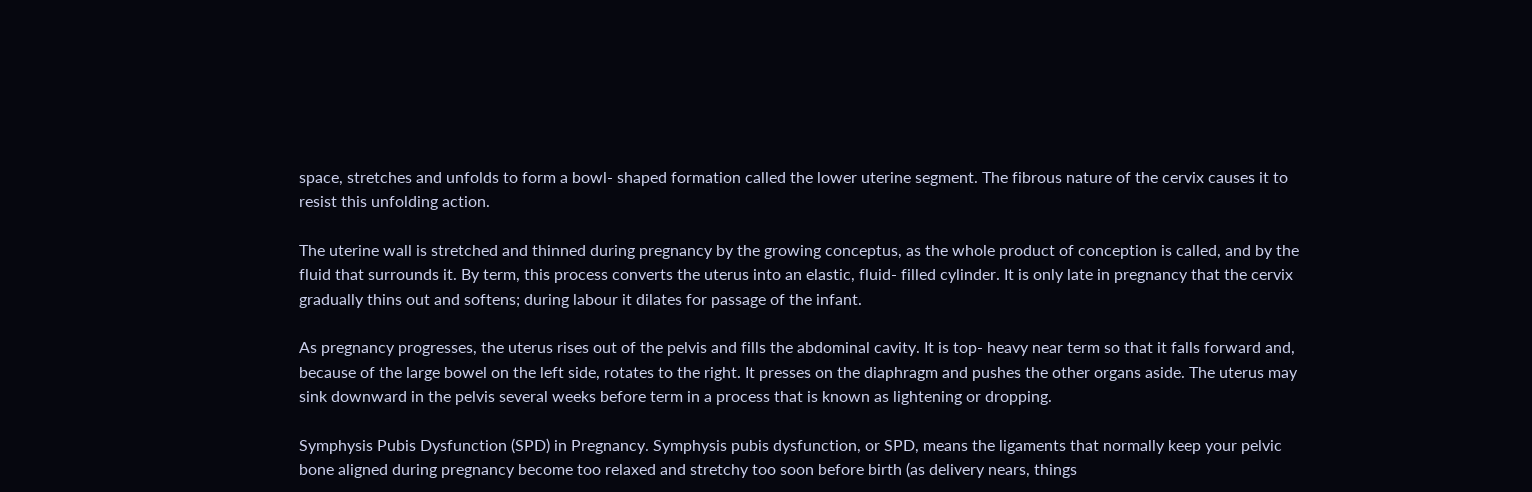space, stretches and unfolds to form a bowl- shaped formation called the lower uterine segment. The fibrous nature of the cervix causes it to resist this unfolding action.

The uterine wall is stretched and thinned during pregnancy by the growing conceptus, as the whole product of conception is called, and by the fluid that surrounds it. By term, this process converts the uterus into an elastic, fluid- filled cylinder. It is only late in pregnancy that the cervix gradually thins out and softens; during labour it dilates for passage of the infant.

As pregnancy progresses, the uterus rises out of the pelvis and fills the abdominal cavity. It is top- heavy near term so that it falls forward and, because of the large bowel on the left side, rotates to the right. It presses on the diaphragm and pushes the other organs aside. The uterus may sink downward in the pelvis several weeks before term in a process that is known as lightening or dropping.

Symphysis Pubis Dysfunction (SPD) in Pregnancy. Symphysis pubis dysfunction, or SPD, means the ligaments that normally keep your pelvic bone aligned during pregnancy become too relaxed and stretchy too soon before birth (as delivery nears, things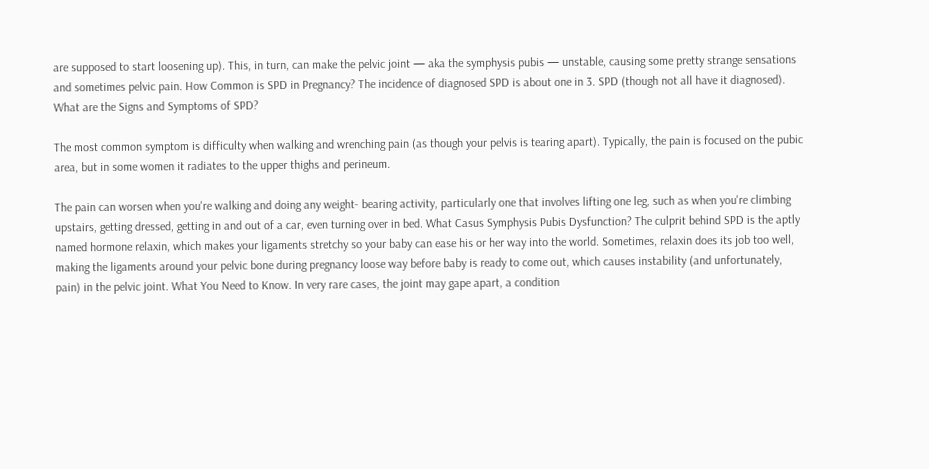are supposed to start loosening up). This, in turn, can make the pelvic joint — aka the symphysis pubis — unstable, causing some pretty strange sensations and sometimes pelvic pain. How Common is SPD in Pregnancy? The incidence of diagnosed SPD is about one in 3. SPD (though not all have it diagnosed). What are the Signs and Symptoms of SPD?

The most common symptom is difficulty when walking and wrenching pain (as though your pelvis is tearing apart). Typically, the pain is focused on the pubic area, but in some women it radiates to the upper thighs and perineum.

The pain can worsen when you're walking and doing any weight- bearing activity, particularly one that involves lifting one leg, such as when you're climbing upstairs, getting dressed, getting in and out of a car, even turning over in bed. What Casus Symphysis Pubis Dysfunction? The culprit behind SPD is the aptly named hormone relaxin, which makes your ligaments stretchy so your baby can ease his or her way into the world. Sometimes, relaxin does its job too well, making the ligaments around your pelvic bone during pregnancy loose way before baby is ready to come out, which causes instability (and unfortunately, pain) in the pelvic joint. What You Need to Know. In very rare cases, the joint may gape apart, a condition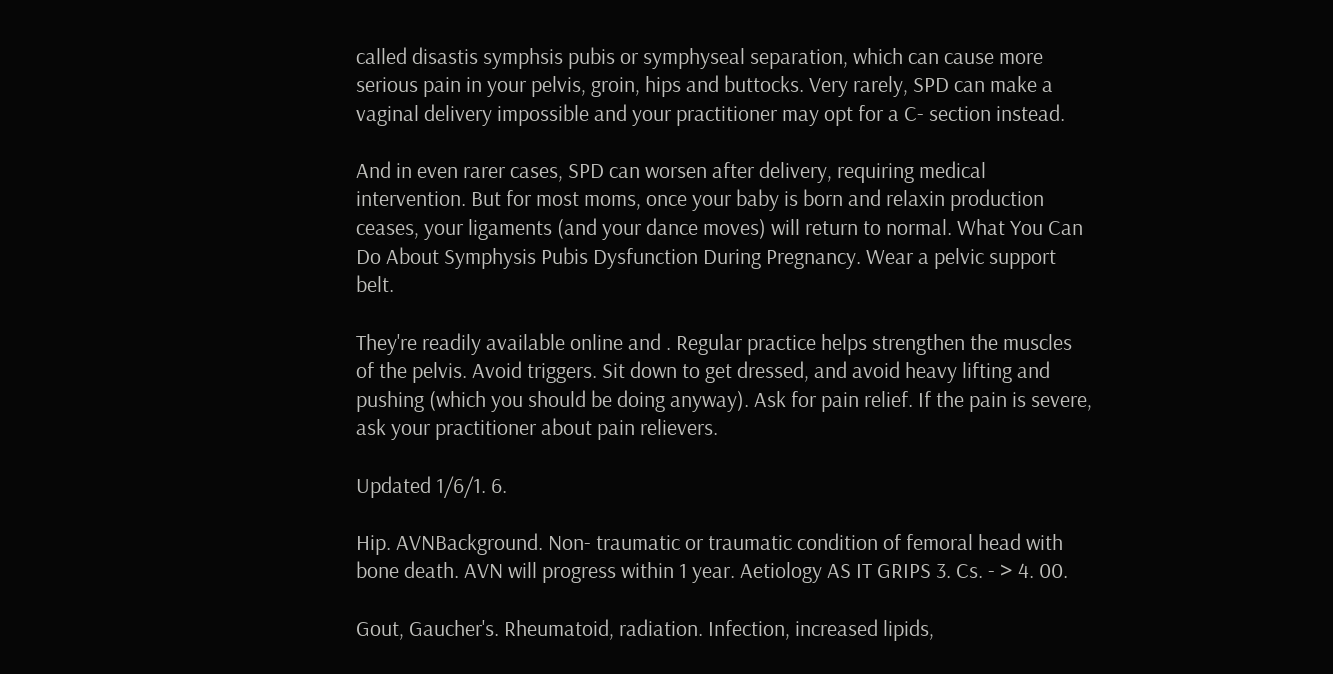called disastis symphsis pubis or symphyseal separation, which can cause more serious pain in your pelvis, groin, hips and buttocks. Very rarely, SPD can make a vaginal delivery impossible and your practitioner may opt for a C- section instead.

And in even rarer cases, SPD can worsen after delivery, requiring medical intervention. But for most moms, once your baby is born and relaxin production ceases, your ligaments (and your dance moves) will return to normal. What You Can Do About Symphysis Pubis Dysfunction During Pregnancy. Wear a pelvic support belt.

They're readily available online and . Regular practice helps strengthen the muscles of the pelvis. Avoid triggers. Sit down to get dressed, and avoid heavy lifting and pushing (which you should be doing anyway). Ask for pain relief. If the pain is severe, ask your practitioner about pain relievers.

Updated 1/6/1. 6.

Hip. AVNBackground. Non- traumatic or traumatic condition of femoral head with bone death. AVN will progress within 1 year. Aetiology AS IT GRIPS 3. Cs. - > 4. 00.

Gout, Gaucher's. Rheumatoid, radiation. Infection, increased lipids,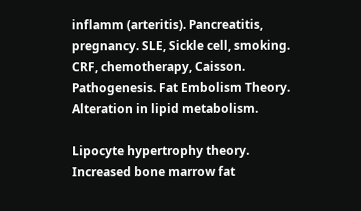inflamm (arteritis). Pancreatitis, pregnancy. SLE, Sickle cell, smoking. CRF, chemotherapy, Caisson. Pathogenesis. Fat Embolism Theory. Alteration in lipid metabolism.

Lipocyte hypertrophy theory. Increased bone marrow fat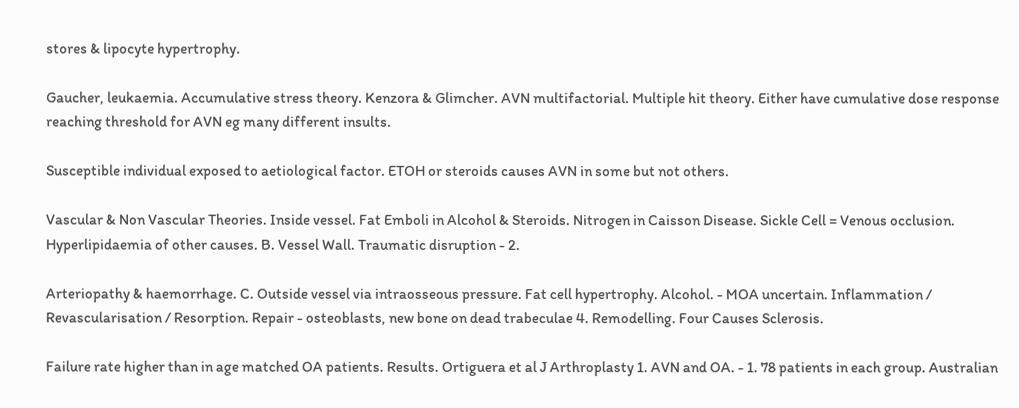stores & lipocyte hypertrophy.

Gaucher, leukaemia. Accumulative stress theory. Kenzora & Glimcher. AVN multifactorial. Multiple hit theory. Either have cumulative dose response reaching threshold for AVN eg many different insults.

Susceptible individual exposed to aetiological factor. ETOH or steroids causes AVN in some but not others.

Vascular & Non Vascular Theories. Inside vessel. Fat Emboli in Alcohol & Steroids. Nitrogen in Caisson Disease. Sickle Cell = Venous occlusion. Hyperlipidaemia of other causes. B. Vessel Wall. Traumatic disruption - 2.

Arteriopathy & haemorrhage. C. Outside vessel via intraosseous pressure. Fat cell hypertrophy. Alcohol. - MOA uncertain. Inflammation / Revascularisation / Resorption. Repair - osteoblasts, new bone on dead trabeculae 4. Remodelling. Four Causes Sclerosis.

Failure rate higher than in age matched OA patients. Results. Ortiguera et al J Arthroplasty 1. AVN and OA. - 1. 78 patients in each group. Australian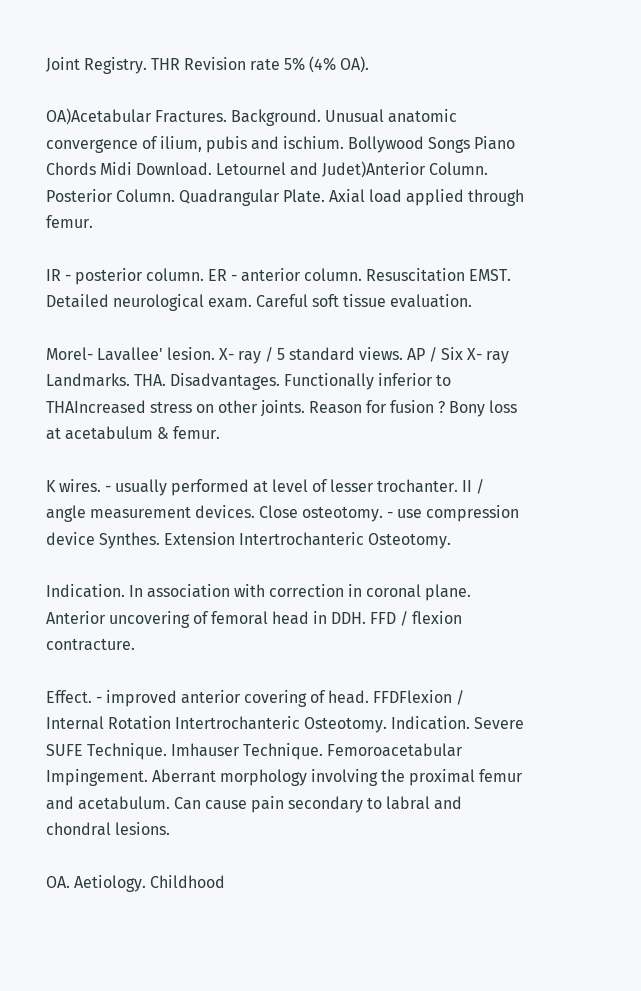Joint Registry. THR Revision rate 5% (4% OA).

OA)Acetabular Fractures. Background. Unusual anatomic convergence of ilium, pubis and ischium. Bollywood Songs Piano Chords Midi Download. Letournel and Judet)Anterior Column. Posterior Column. Quadrangular Plate. Axial load applied through femur.

IR - posterior column. ER - anterior column. Resuscitation EMST. Detailed neurological exam. Careful soft tissue evaluation.

Morel- Lavallee' lesion. X- ray / 5 standard views. AP / Six X- ray Landmarks. THA. Disadvantages. Functionally inferior to THAIncreased stress on other joints. Reason for fusion ? Bony loss at acetabulum & femur.

K wires. - usually performed at level of lesser trochanter. II / angle measurement devices. Close osteotomy. - use compression device Synthes. Extension Intertrochanteric Osteotomy.

Indication. In association with correction in coronal plane. Anterior uncovering of femoral head in DDH. FFD / flexion contracture.

Effect. - improved anterior covering of head. FFDFlexion / Internal Rotation Intertrochanteric Osteotomy. Indication. Severe SUFE Technique. Imhauser Technique. Femoroacetabular Impingement. Aberrant morphology involving the proximal femur and acetabulum. Can cause pain secondary to labral and chondral lesions.

OA. Aetiology. Childhood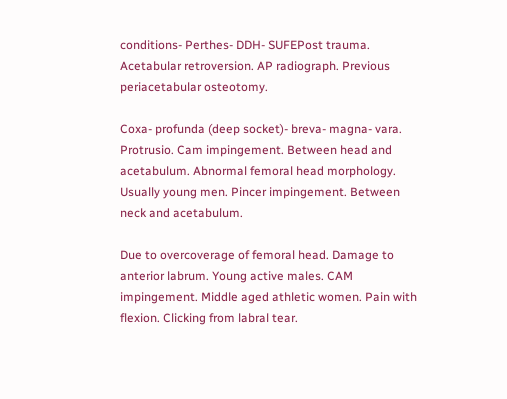conditions- Perthes- DDH- SUFEPost trauma. Acetabular retroversion. AP radiograph. Previous periacetabular osteotomy.

Coxa- profunda (deep socket)- breva- magna- vara. Protrusio. Cam impingement. Between head and acetabulum. Abnormal femoral head morphology. Usually young men. Pincer impingement. Between neck and acetabulum.

Due to overcoverage of femoral head. Damage to anterior labrum. Young active males. CAM impingement. Middle aged athletic women. Pain with flexion. Clicking from labral tear.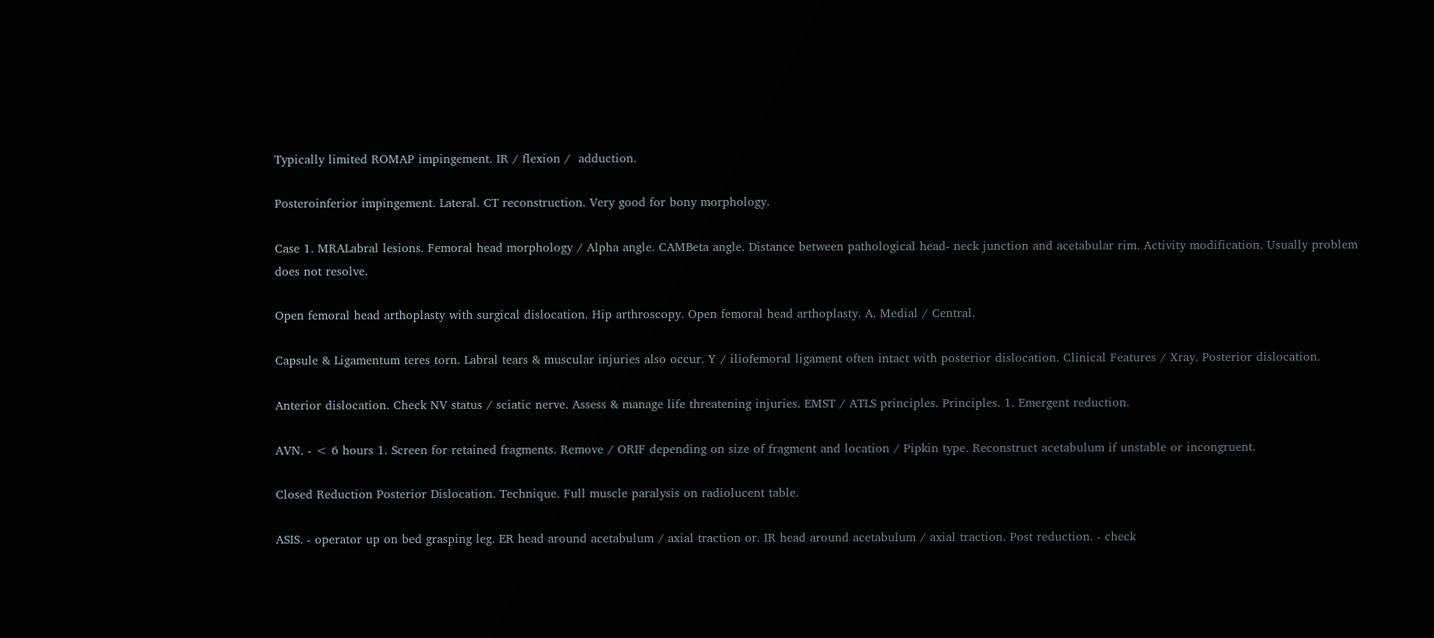Typically limited ROMAP impingement. IR / flexion /  adduction.

Posteroinferior impingement. Lateral. CT reconstruction. Very good for bony morphology.

Case 1. MRALabral lesions. Femoral head morphology / Alpha angle. CAMBeta angle. Distance between pathological head- neck junction and acetabular rim. Activity modification. Usually problem does not resolve.

Open femoral head arthoplasty with surgical dislocation. Hip arthroscopy. Open femoral head arthoplasty. A. Medial / Central.

Capsule & Ligamentum teres torn. Labral tears & muscular injuries also occur. Y / iliofemoral ligament often intact with posterior dislocation. Clinical Features / Xray. Posterior dislocation.

Anterior dislocation. Check NV status / sciatic nerve. Assess & manage life threatening injuries. EMST / ATLS principles. Principles. 1. Emergent reduction.

AVN. - < 6 hours 1. Screen for retained fragments. Remove / ORIF depending on size of fragment and location / Pipkin type. Reconstruct acetabulum if unstable or incongruent.

Closed Reduction Posterior Dislocation. Technique. Full muscle paralysis on radiolucent table.

ASIS. - operator up on bed grasping leg. ER head around acetabulum / axial traction or. IR head around acetabulum / axial traction. Post reduction. - check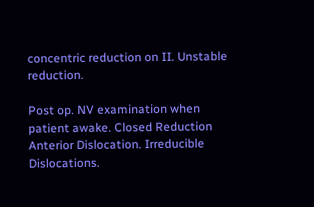concentric reduction on II. Unstable reduction.

Post op. NV examination when patient awake. Closed Reduction Anterior Dislocation. Irreducible Dislocations.